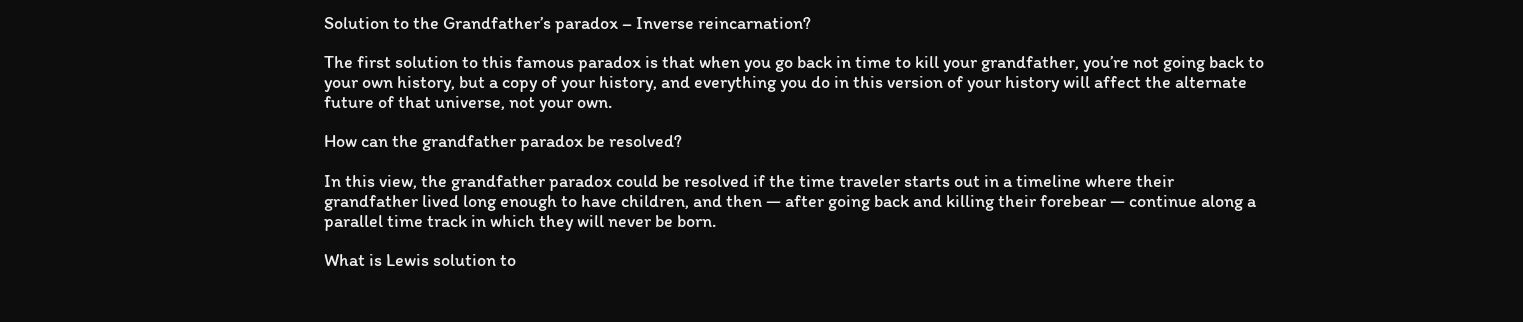Solution to the Grandfather’s paradox – Inverse reincarnation?

The first solution to this famous paradox is that when you go back in time to kill your grandfather, you’re not going back to your own history, but a copy of your history, and everything you do in this version of your history will affect the alternate future of that universe, not your own.

How can the grandfather paradox be resolved?

In this view, the grandfather paradox could be resolved if the time traveler starts out in a timeline where their grandfather lived long enough to have children, and then — after going back and killing their forebear — continue along a parallel time track in which they will never be born.

What is Lewis solution to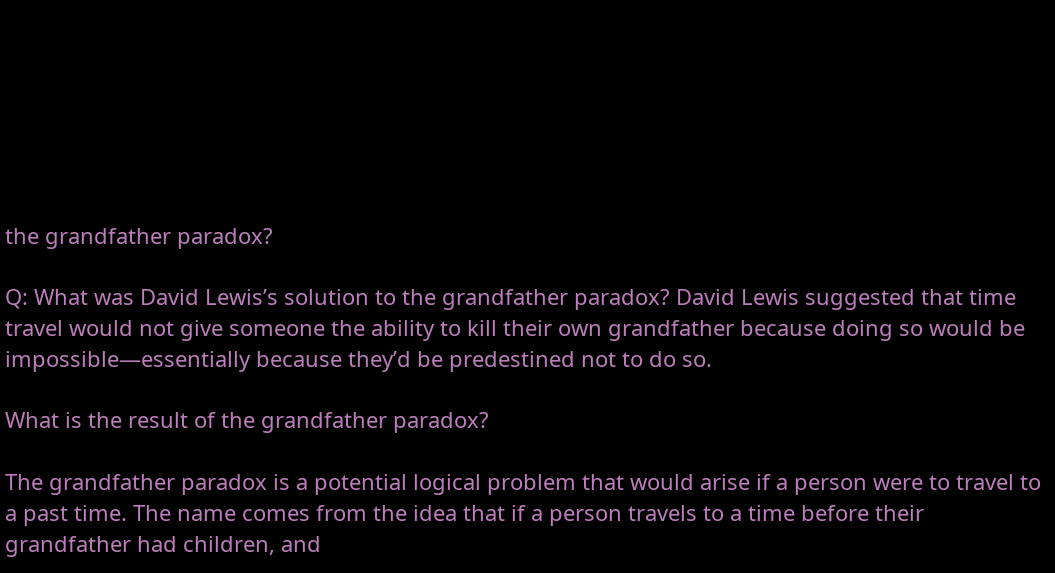the grandfather paradox?

Q: What was David Lewis’s solution to the grandfather paradox? David Lewis suggested that time travel would not give someone the ability to kill their own grandfather because doing so would be impossible—essentially because they’d be predestined not to do so.

What is the result of the grandfather paradox?

The grandfather paradox is a potential logical problem that would arise if a person were to travel to a past time. The name comes from the idea that if a person travels to a time before their grandfather had children, and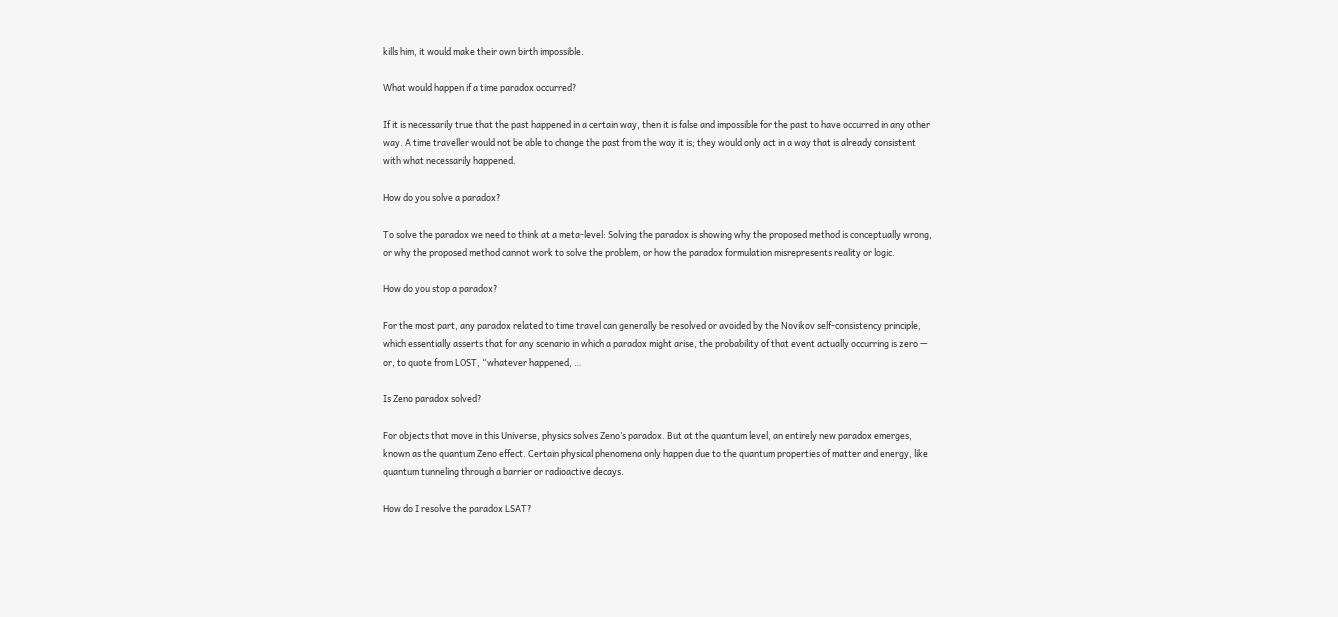kills him, it would make their own birth impossible.

What would happen if a time paradox occurred?

If it is necessarily true that the past happened in a certain way, then it is false and impossible for the past to have occurred in any other way. A time traveller would not be able to change the past from the way it is; they would only act in a way that is already consistent with what necessarily happened.

How do you solve a paradox?

To solve the paradox we need to think at a meta-level: Solving the paradox is showing why the proposed method is conceptually wrong, or why the proposed method cannot work to solve the problem, or how the paradox formulation misrepresents reality or logic.

How do you stop a paradox?

For the most part, any paradox related to time travel can generally be resolved or avoided by the Novikov self-consistency principle, which essentially asserts that for any scenario in which a paradox might arise, the probability of that event actually occurring is zero — or, to quote from LOST, “whatever happened, …

Is Zeno paradox solved?

For objects that move in this Universe, physics solves Zeno’s paradox. But at the quantum level, an entirely new paradox emerges, known as the quantum Zeno effect. Certain physical phenomena only happen due to the quantum properties of matter and energy, like quantum tunneling through a barrier or radioactive decays.

How do I resolve the paradox LSAT?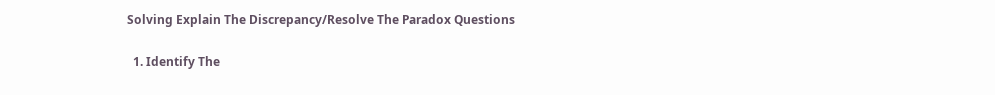Solving Explain The Discrepancy/Resolve The Paradox Questions

  1. Identify The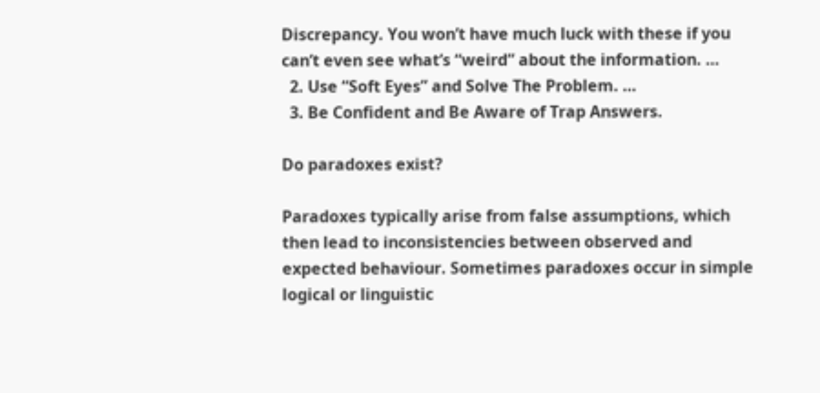Discrepancy. You won’t have much luck with these if you can’t even see what’s “weird” about the information. …
  2. Use “Soft Eyes” and Solve The Problem. …
  3. Be Confident and Be Aware of Trap Answers.

Do paradoxes exist?

Paradoxes typically arise from false assumptions, which then lead to inconsistencies between observed and expected behaviour. Sometimes paradoxes occur in simple logical or linguistic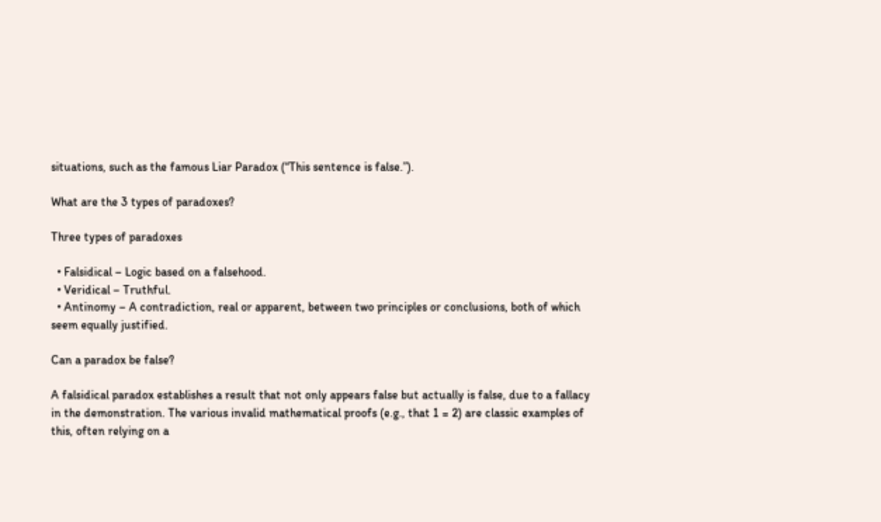situations, such as the famous Liar Paradox (“This sentence is false.”).

What are the 3 types of paradoxes?

Three types of paradoxes

  • Falsidical – Logic based on a falsehood.
  • Veridical – Truthful.
  • Antinomy – A contradiction, real or apparent, between two principles or conclusions, both of which seem equally justified.

Can a paradox be false?

A falsidical paradox establishes a result that not only appears false but actually is false, due to a fallacy in the demonstration. The various invalid mathematical proofs (e.g., that 1 = 2) are classic examples of this, often relying on a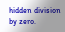hidden division by zero.